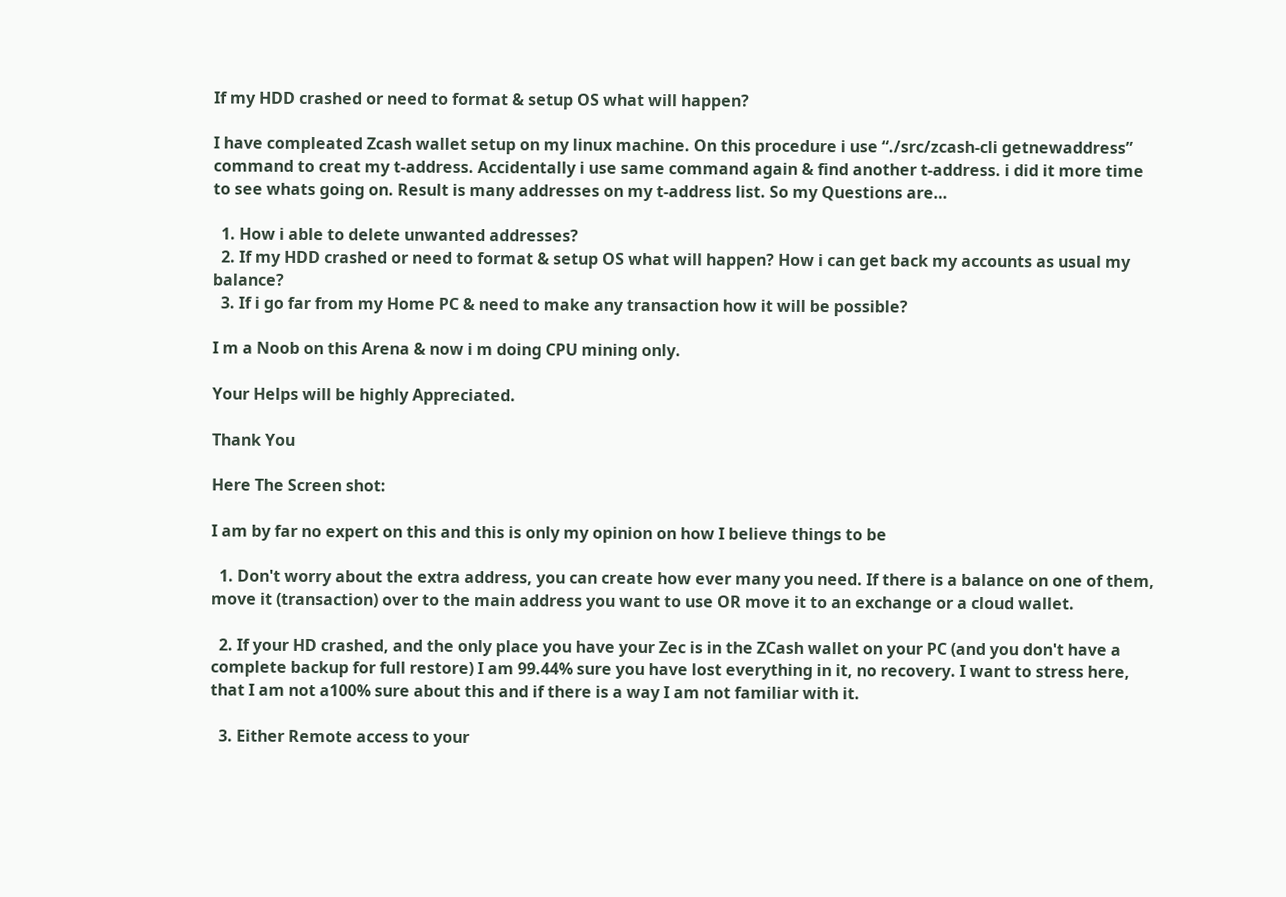If my HDD crashed or need to format & setup OS what will happen?

I have compleated Zcash wallet setup on my linux machine. On this procedure i use “./src/zcash-cli getnewaddress” command to creat my t-address. Accidentally i use same command again & find another t-address. i did it more time to see whats going on. Result is many addresses on my t-address list. So my Questions are…

  1. How i able to delete unwanted addresses?
  2. If my HDD crashed or need to format & setup OS what will happen? How i can get back my accounts as usual my balance?
  3. If i go far from my Home PC & need to make any transaction how it will be possible?

I m a Noob on this Arena & now i m doing CPU mining only.

Your Helps will be highly Appreciated.

Thank You

Here The Screen shot:

I am by far no expert on this and this is only my opinion on how I believe things to be

  1. Don't worry about the extra address, you can create how ever many you need. If there is a balance on one of them, move it (transaction) over to the main address you want to use OR move it to an exchange or a cloud wallet.

  2. If your HD crashed, and the only place you have your Zec is in the ZCash wallet on your PC (and you don't have a complete backup for full restore) I am 99.44% sure you have lost everything in it, no recovery. I want to stress here, that I am not a100% sure about this and if there is a way I am not familiar with it.

  3. Either Remote access to your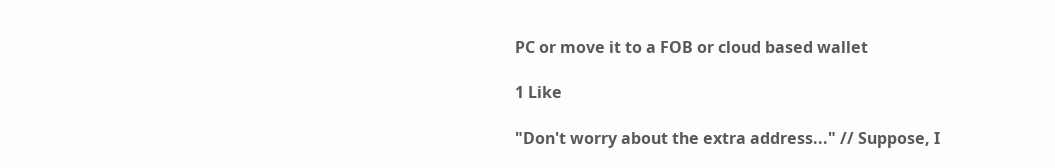PC or move it to a FOB or cloud based wallet

1 Like

"Don't worry about the extra address..." // Suppose, I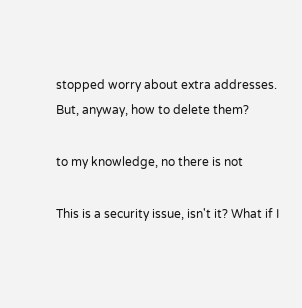stopped worry about extra addresses. But, anyway, how to delete them?

to my knowledge, no there is not

This is a security issue, isn't it? What if I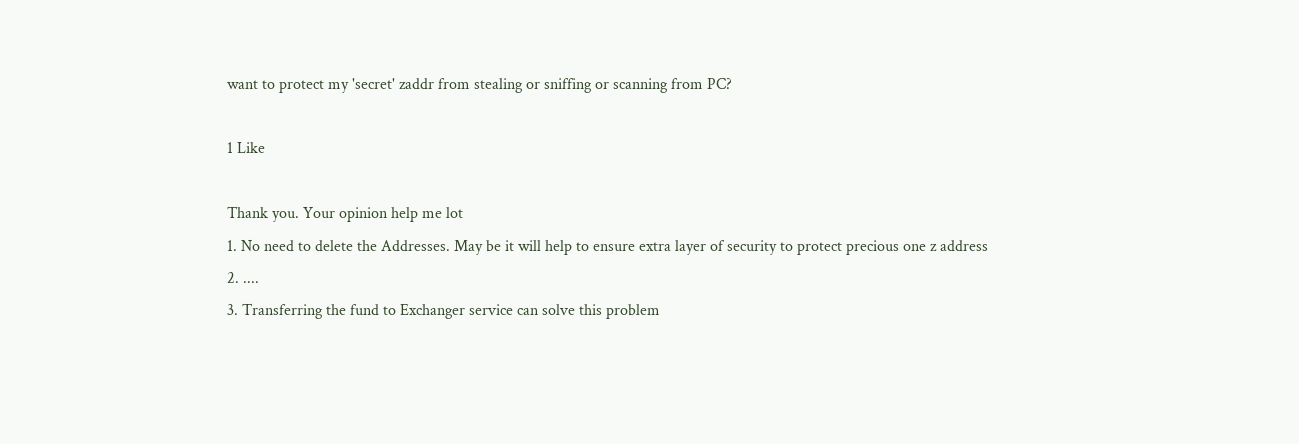want to protect my 'secret' zaddr from stealing or sniffing or scanning from PC?

1 Like

Thank you. Your opinion help me lot
1. No need to delete the Addresses. May be it will help to ensure extra layer of security to protect precious one z address
2. ....
3. Transferring the fund to Exchanger service can solve this problem